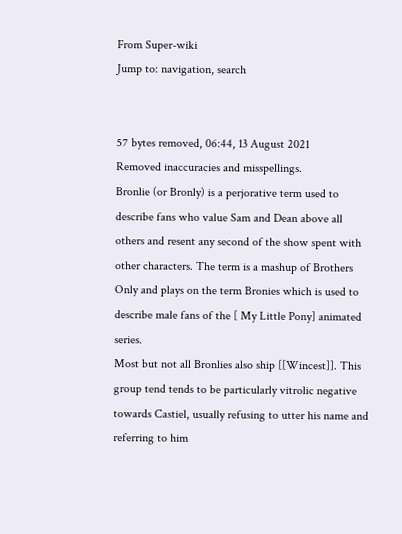From Super-wiki
Jump to: navigation, search


57 bytes removed, 06:44, 13 August 2021
Removed inaccuracies and misspellings.
Bronlie (or Bronly) is a perjorative term used to describe fans who value Sam and Dean above all others and resent any second of the show spent with other characters. The term is a mashup of Brothers Only and plays on the term Bronies which is used to describe male fans of the [ My Little Pony] animated series.
Most but not all Bronlies also ship [[Wincest]]. This group tend tends to be particularly vitrolic negative towards Castiel, usually refusing to utter his name and referring to him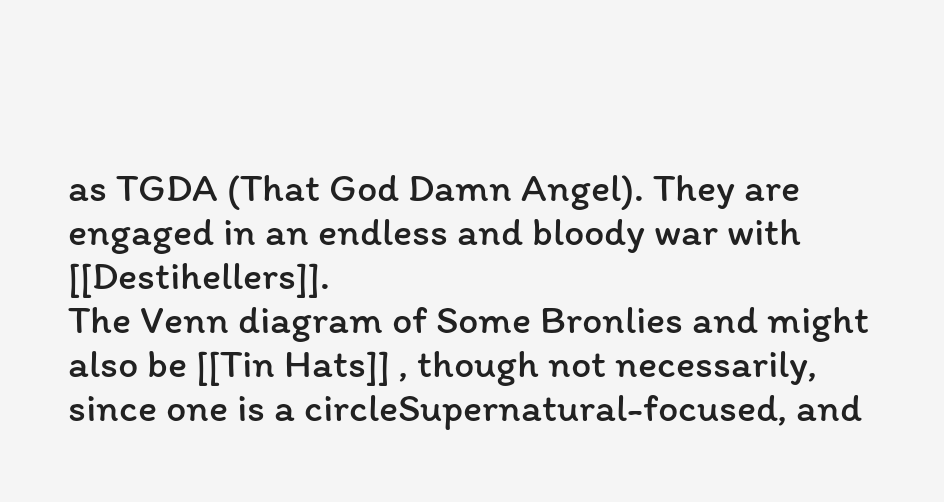as TGDA (That God Damn Angel). They are engaged in an endless and bloody war with [[Destihellers]].
The Venn diagram of Some Bronlies and might also be [[Tin Hats]] , though not necessarily, since one is a circleSupernatural-focused, and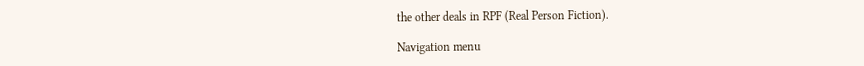the other deals in RPF (Real Person Fiction).

Navigation menu